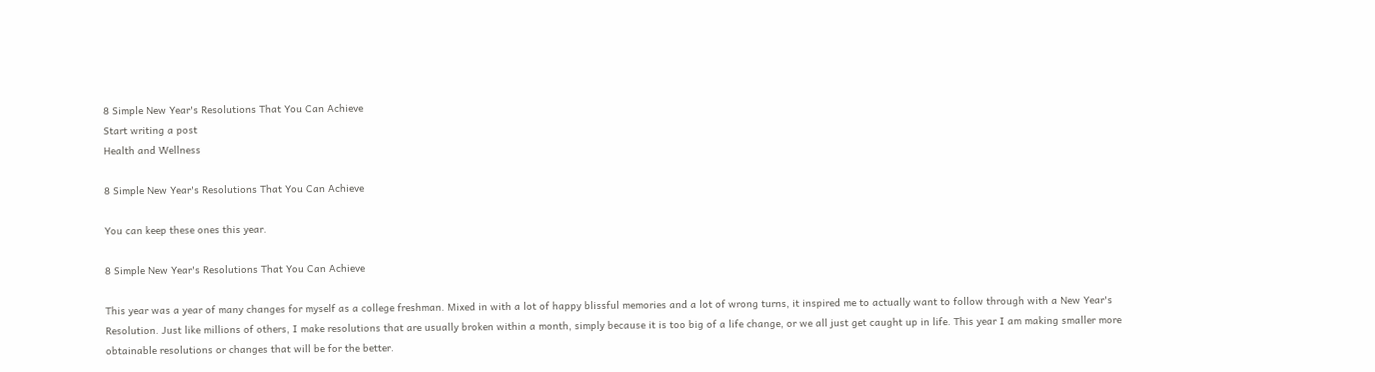8 Simple New Year's Resolutions That You Can Achieve
Start writing a post
Health and Wellness

8 Simple New Year's Resolutions That You Can Achieve

You can keep these ones this year.

8 Simple New Year's Resolutions That You Can Achieve

This year was a year of many changes for myself as a college freshman. Mixed in with a lot of happy blissful memories and a lot of wrong turns, it inspired me to actually want to follow through with a New Year's Resolution. Just like millions of others, I make resolutions that are usually broken within a month, simply because it is too big of a life change, or we all just get caught up in life. This year I am making smaller more obtainable resolutions or changes that will be for the better.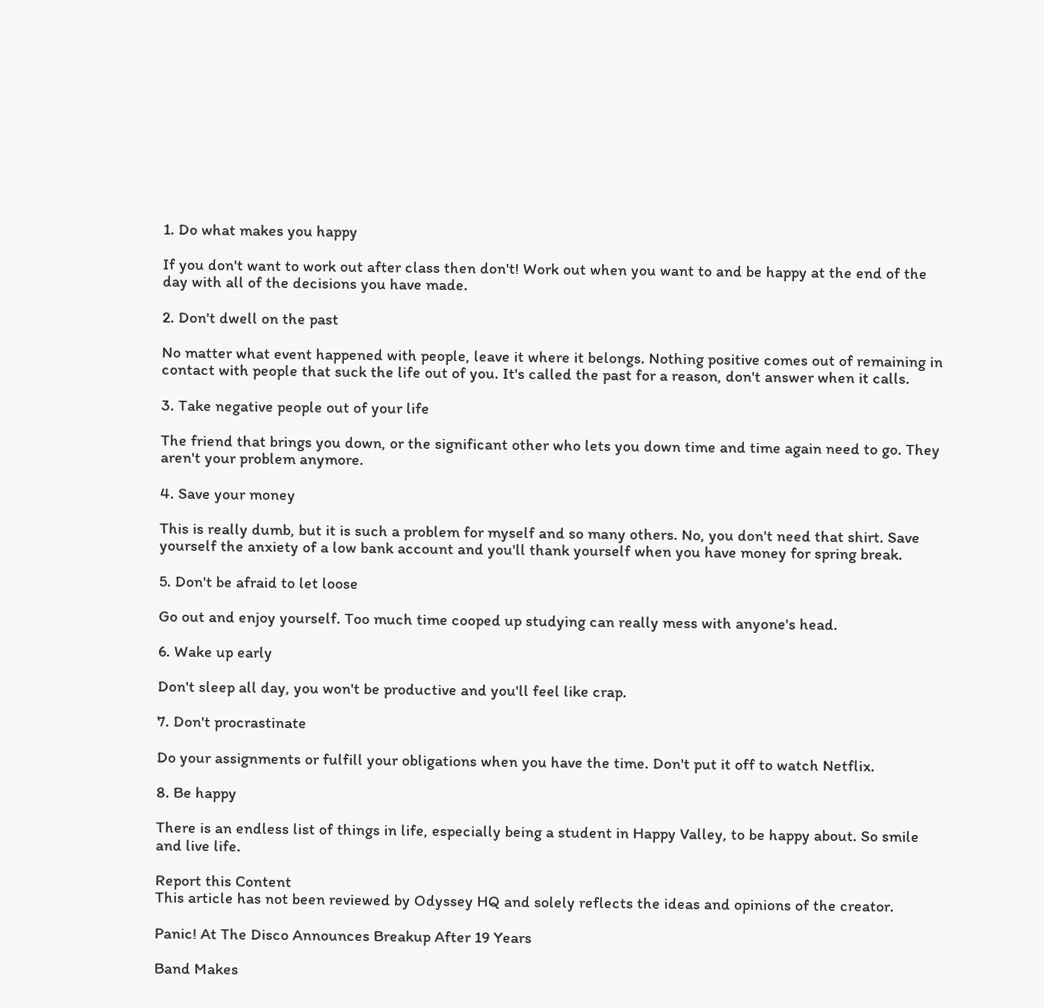1. Do what makes you happy

If you don't want to work out after class then don't! Work out when you want to and be happy at the end of the day with all of the decisions you have made.

2. Don't dwell on the past

No matter what event happened with people, leave it where it belongs. Nothing positive comes out of remaining in contact with people that suck the life out of you. It's called the past for a reason, don't answer when it calls.

3. Take negative people out of your life

The friend that brings you down, or the significant other who lets you down time and time again need to go. They aren't your problem anymore.

4. Save your money

This is really dumb, but it is such a problem for myself and so many others. No, you don't need that shirt. Save yourself the anxiety of a low bank account and you'll thank yourself when you have money for spring break.

5. Don't be afraid to let loose

Go out and enjoy yourself. Too much time cooped up studying can really mess with anyone's head.

6. Wake up early

Don't sleep all day, you won't be productive and you'll feel like crap.

7. Don't procrastinate

Do your assignments or fulfill your obligations when you have the time. Don't put it off to watch Netflix.

8. Be happy

There is an endless list of things in life, especially being a student in Happy Valley, to be happy about. So smile and live life.

Report this Content
This article has not been reviewed by Odyssey HQ and solely reflects the ideas and opinions of the creator.

Panic! At The Disco Announces Breakup After 19 Years

Band Makes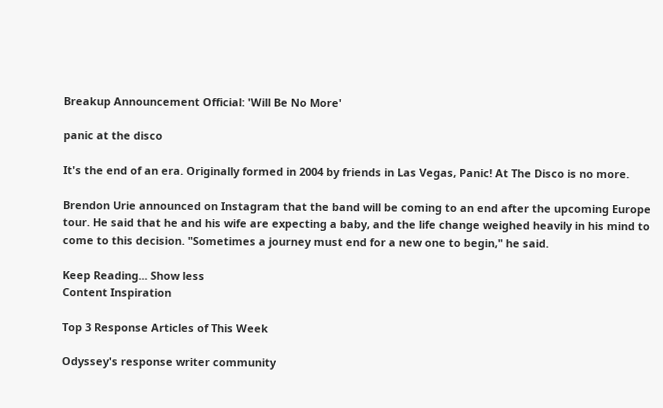Breakup Announcement Official: 'Will Be No More'

panic at the disco

It's the end of an era. Originally formed in 2004 by friends in Las Vegas, Panic! At The Disco is no more.

Brendon Urie announced on Instagram that the band will be coming to an end after the upcoming Europe tour. He said that he and his wife are expecting a baby, and the life change weighed heavily in his mind to come to this decision. "Sometimes a journey must end for a new one to begin," he said.

Keep Reading... Show less
Content Inspiration

Top 3 Response Articles of This Week

Odyssey's response writer community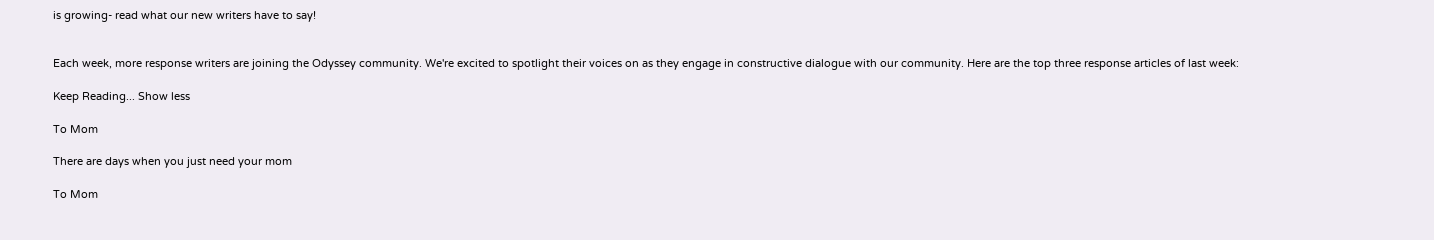is growing- read what our new writers have to say!


Each week, more response writers are joining the Odyssey community. We're excited to spotlight their voices on as they engage in constructive dialogue with our community. Here are the top three response articles of last week:

Keep Reading... Show less

To Mom

There are days when you just need your mom

To Mom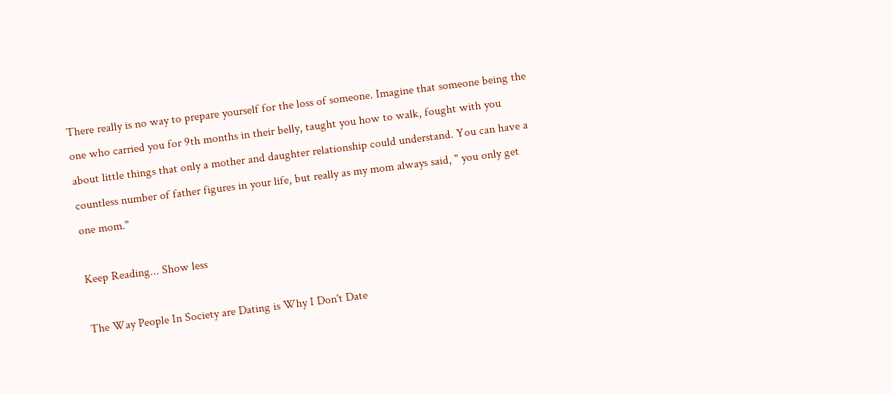There really is no way to prepare yourself for the loss of someone. Imagine that someone being the one who carried you for 9th months in their belly, taught you how to walk, fought with you about little things that only a mother and daughter relationship could understand. You can have a countless number of father figures in your life, but really as my mom always said, " you only get one mom."

Keep Reading... Show less

The Way People In Society are Dating is Why I Don't Date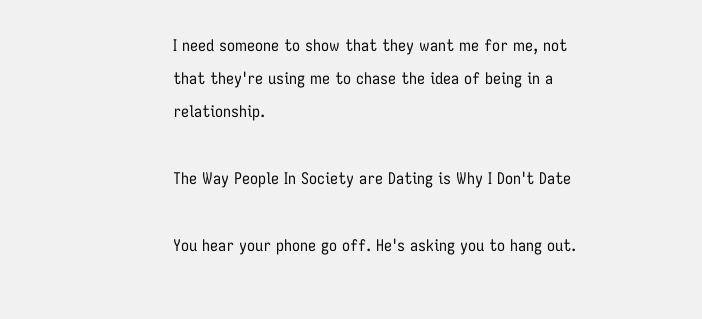I need someone to show that they want me for me, not that they're using me to chase the idea of being in a relationship.

The Way People In Society are Dating is Why I Don't Date

You hear your phone go off. He's asking you to hang out.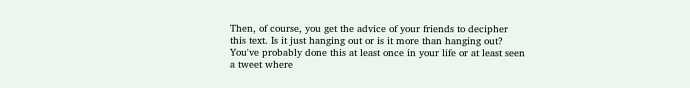Then, of course, you get the advice of your friends to decipher this text. Is it just hanging out or is it more than hanging out? You've probably done this at least once in your life or at least seen a tweet where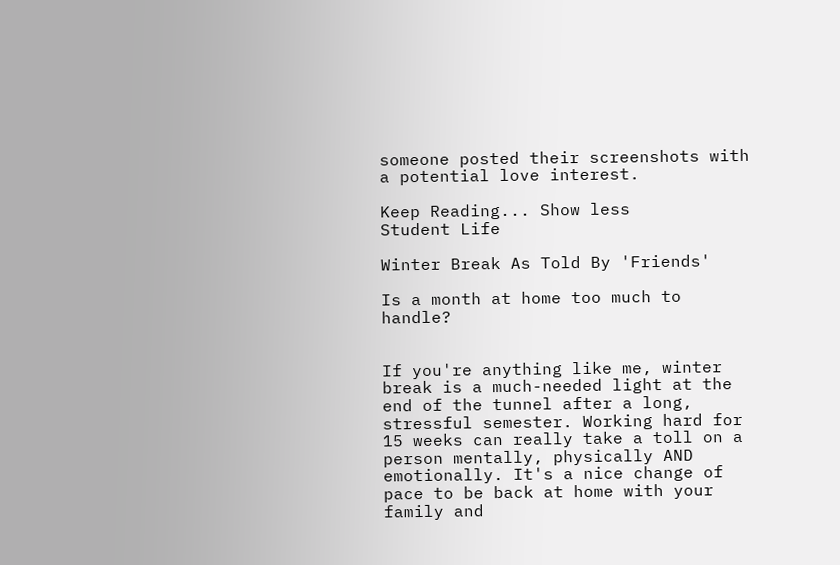someone posted their screenshots with a potential love interest.

Keep Reading... Show less
Student Life

Winter Break As Told By 'Friends'

Is a month at home too much to handle?


If you're anything like me, winter break is a much-needed light at the end of the tunnel after a long, stressful semester. Working hard for 15 weeks can really take a toll on a person mentally, physically AND emotionally. It's a nice change of pace to be back at home with your family and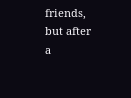friends, but after a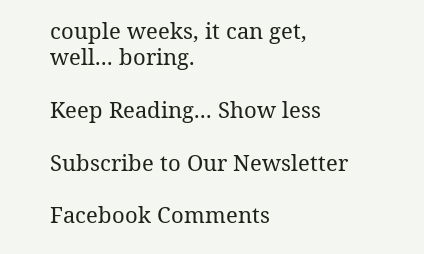couple weeks, it can get, well... boring.

Keep Reading... Show less

Subscribe to Our Newsletter

Facebook Comments